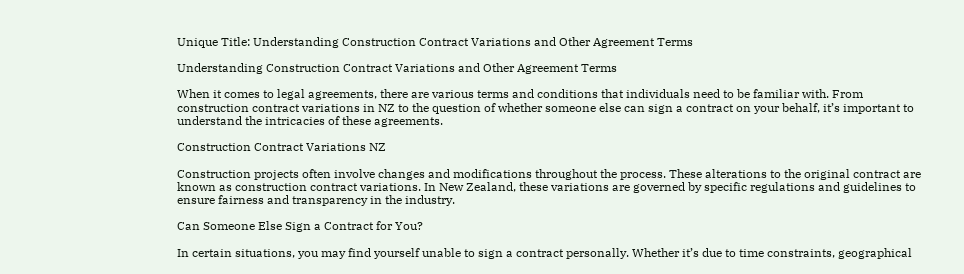Unique Title: Understanding Construction Contract Variations and Other Agreement Terms

Understanding Construction Contract Variations and Other Agreement Terms

When it comes to legal agreements, there are various terms and conditions that individuals need to be familiar with. From construction contract variations in NZ to the question of whether someone else can sign a contract on your behalf, it’s important to understand the intricacies of these agreements.

Construction Contract Variations NZ

Construction projects often involve changes and modifications throughout the process. These alterations to the original contract are known as construction contract variations. In New Zealand, these variations are governed by specific regulations and guidelines to ensure fairness and transparency in the industry.

Can Someone Else Sign a Contract for You?

In certain situations, you may find yourself unable to sign a contract personally. Whether it’s due to time constraints, geographical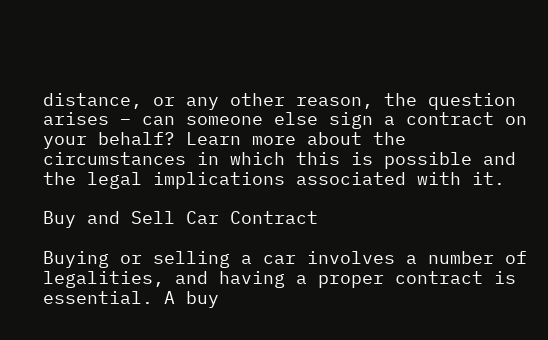distance, or any other reason, the question arises – can someone else sign a contract on your behalf? Learn more about the circumstances in which this is possible and the legal implications associated with it.

Buy and Sell Car Contract

Buying or selling a car involves a number of legalities, and having a proper contract is essential. A buy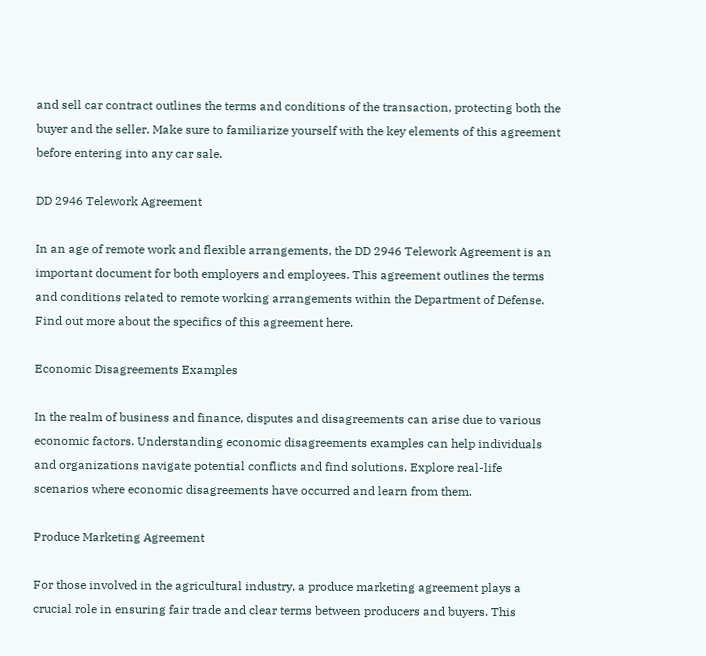and sell car contract outlines the terms and conditions of the transaction, protecting both the buyer and the seller. Make sure to familiarize yourself with the key elements of this agreement before entering into any car sale.

DD 2946 Telework Agreement

In an age of remote work and flexible arrangements, the DD 2946 Telework Agreement is an important document for both employers and employees. This agreement outlines the terms and conditions related to remote working arrangements within the Department of Defense. Find out more about the specifics of this agreement here.

Economic Disagreements Examples

In the realm of business and finance, disputes and disagreements can arise due to various economic factors. Understanding economic disagreements examples can help individuals and organizations navigate potential conflicts and find solutions. Explore real-life scenarios where economic disagreements have occurred and learn from them.

Produce Marketing Agreement

For those involved in the agricultural industry, a produce marketing agreement plays a crucial role in ensuring fair trade and clear terms between producers and buyers. This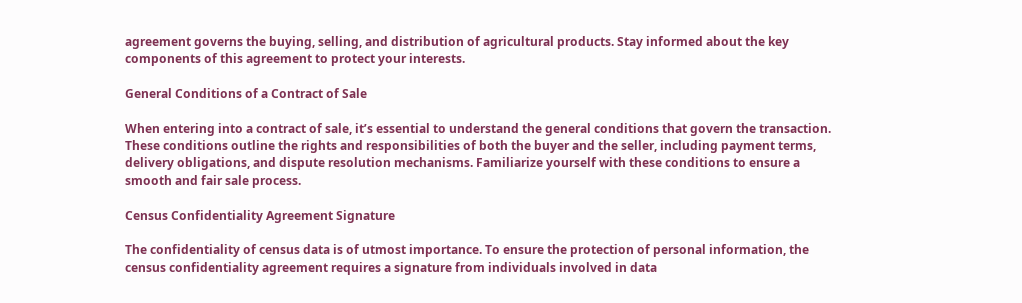agreement governs the buying, selling, and distribution of agricultural products. Stay informed about the key components of this agreement to protect your interests.

General Conditions of a Contract of Sale

When entering into a contract of sale, it’s essential to understand the general conditions that govern the transaction. These conditions outline the rights and responsibilities of both the buyer and the seller, including payment terms, delivery obligations, and dispute resolution mechanisms. Familiarize yourself with these conditions to ensure a smooth and fair sale process.

Census Confidentiality Agreement Signature

The confidentiality of census data is of utmost importance. To ensure the protection of personal information, the census confidentiality agreement requires a signature from individuals involved in data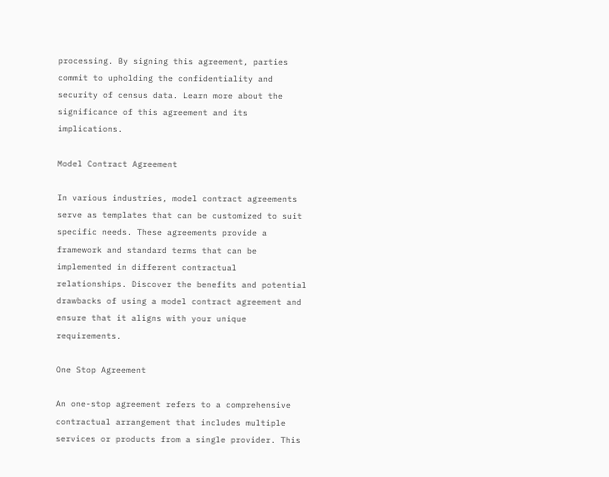processing. By signing this agreement, parties commit to upholding the confidentiality and security of census data. Learn more about the significance of this agreement and its implications.

Model Contract Agreement

In various industries, model contract agreements serve as templates that can be customized to suit specific needs. These agreements provide a framework and standard terms that can be implemented in different contractual relationships. Discover the benefits and potential drawbacks of using a model contract agreement and ensure that it aligns with your unique requirements.

One Stop Agreement

An one-stop agreement refers to a comprehensive contractual arrangement that includes multiple services or products from a single provider. This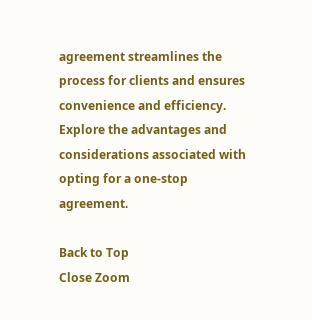agreement streamlines the process for clients and ensures convenience and efficiency. Explore the advantages and considerations associated with opting for a one-stop agreement.

Back to Top
Close Zoom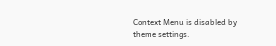Context Menu is disabled by theme settings.